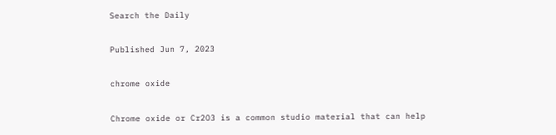Search the Daily

Published Jun 7, 2023

chrome oxide

Chrome oxide or Cr2O3 is a common studio material that can help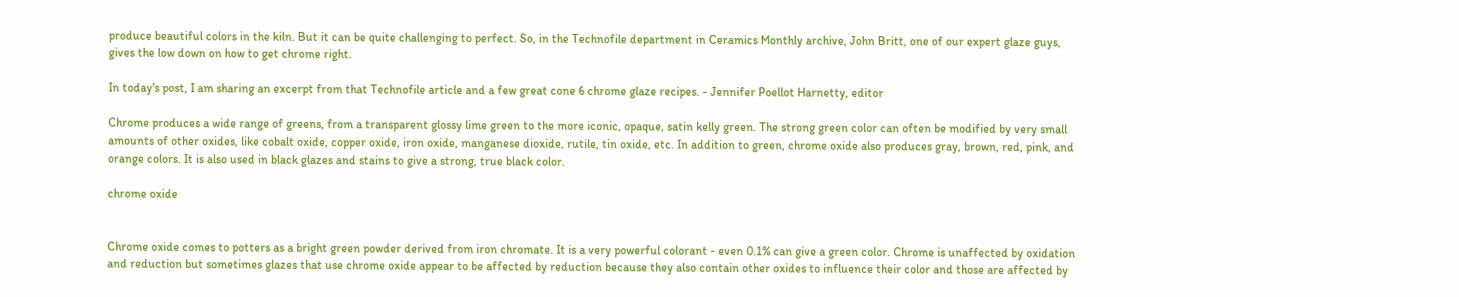produce beautiful colors in the kiln. But it can be quite challenging to perfect. So, in the Technofile department in Ceramics Monthly archive, John Britt, one of our expert glaze guys, gives the low down on how to get chrome right.

In today's post, I am sharing an excerpt from that Technofile article and a few great cone 6 chrome glaze recipes. - Jennifer Poellot Harnetty, editor

Chrome produces a wide range of greens, from a transparent glossy lime green to the more iconic, opaque, satin kelly green. The strong green color can often be modified by very small amounts of other oxides, like cobalt oxide, copper oxide, iron oxide, manganese dioxide, rutile, tin oxide, etc. In addition to green, chrome oxide also produces gray, brown, red, pink, and orange colors. It is also used in black glazes and stains to give a strong, true black color.

chrome oxide


Chrome oxide comes to potters as a bright green powder derived from iron chromate. It is a very powerful colorant - even 0.1% can give a green color. Chrome is unaffected by oxidation and reduction but sometimes glazes that use chrome oxide appear to be affected by reduction because they also contain other oxides to influence their color and those are affected by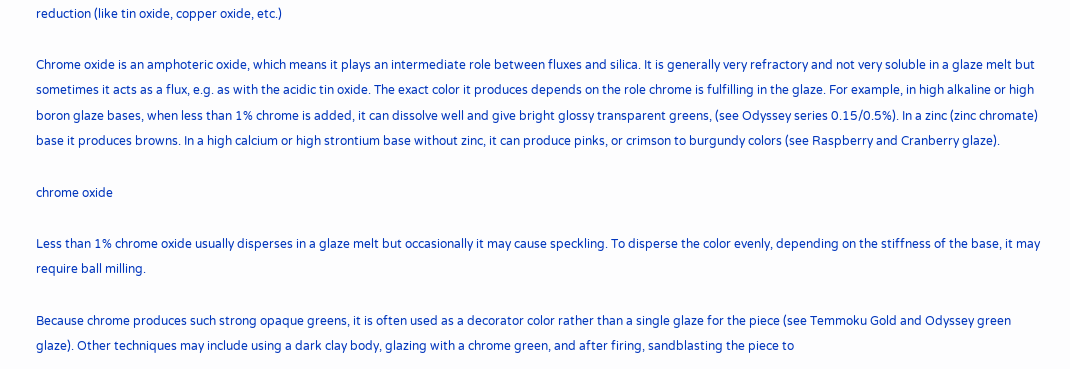reduction (like tin oxide, copper oxide, etc.)

Chrome oxide is an amphoteric oxide, which means it plays an intermediate role between fluxes and silica. It is generally very refractory and not very soluble in a glaze melt but sometimes it acts as a flux, e.g. as with the acidic tin oxide. The exact color it produces depends on the role chrome is fulfilling in the glaze. For example, in high alkaline or high boron glaze bases, when less than 1% chrome is added, it can dissolve well and give bright glossy transparent greens, (see Odyssey series 0.15/0.5%). In a zinc (zinc chromate) base it produces browns. In a high calcium or high strontium base without zinc, it can produce pinks, or crimson to burgundy colors (see Raspberry and Cranberry glaze).

chrome oxide

Less than 1% chrome oxide usually disperses in a glaze melt but occasionally it may cause speckling. To disperse the color evenly, depending on the stiffness of the base, it may require ball milling.

Because chrome produces such strong opaque greens, it is often used as a decorator color rather than a single glaze for the piece (see Temmoku Gold and Odyssey green glaze). Other techniques may include using a dark clay body, glazing with a chrome green, and after firing, sandblasting the piece to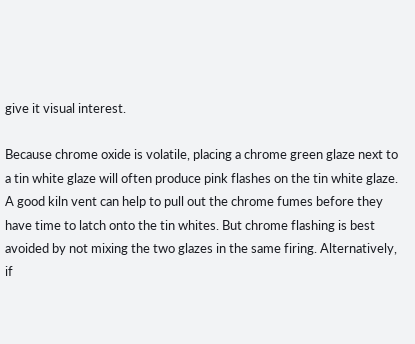give it visual interest.

Because chrome oxide is volatile, placing a chrome green glaze next to a tin white glaze will often produce pink flashes on the tin white glaze. A good kiln vent can help to pull out the chrome fumes before they have time to latch onto the tin whites. But chrome flashing is best avoided by not mixing the two glazes in the same firing. Alternatively, if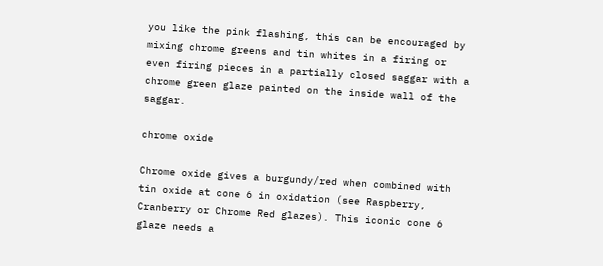you like the pink flashing, this can be encouraged by mixing chrome greens and tin whites in a firing or even firing pieces in a partially closed saggar with a chrome green glaze painted on the inside wall of the saggar.

chrome oxide

Chrome oxide gives a burgundy/red when combined with tin oxide at cone 6 in oxidation (see Raspberry, Cranberry or Chrome Red glazes). This iconic cone 6 glaze needs a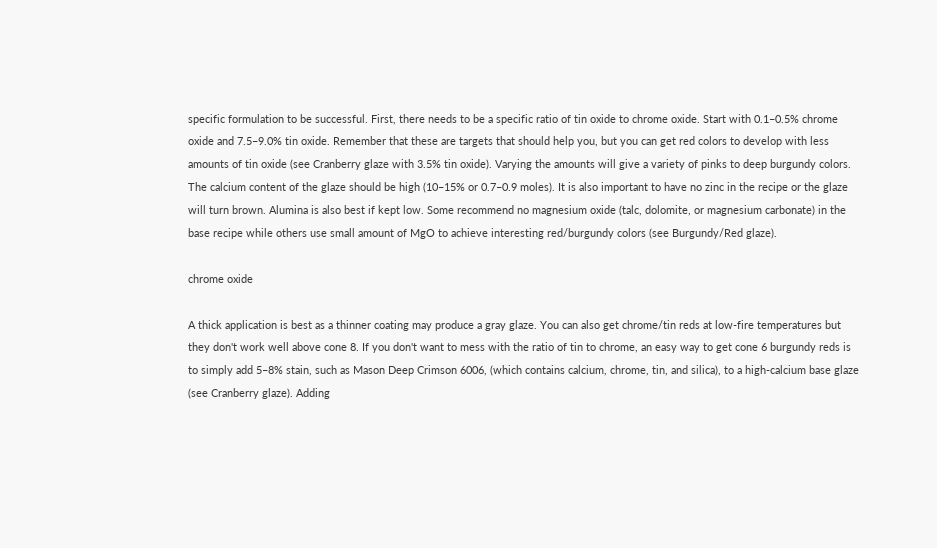specific formulation to be successful. First, there needs to be a specific ratio of tin oxide to chrome oxide. Start with 0.1–0.5% chrome oxide and 7.5–9.0% tin oxide. Remember that these are targets that should help you, but you can get red colors to develop with less amounts of tin oxide (see Cranberry glaze with 3.5% tin oxide). Varying the amounts will give a variety of pinks to deep burgundy colors. The calcium content of the glaze should be high (10–15% or 0.7–0.9 moles). It is also important to have no zinc in the recipe or the glaze will turn brown. Alumina is also best if kept low. Some recommend no magnesium oxide (talc, dolomite, or magnesium carbonate) in the base recipe while others use small amount of MgO to achieve interesting red/burgundy colors (see Burgundy/Red glaze).

chrome oxide

A thick application is best as a thinner coating may produce a gray glaze. You can also get chrome/tin reds at low-fire temperatures but they don't work well above cone 8. If you don't want to mess with the ratio of tin to chrome, an easy way to get cone 6 burgundy reds is to simply add 5–8% stain, such as Mason Deep Crimson 6006, (which contains calcium, chrome, tin, and silica), to a high-calcium base glaze (see Cranberry glaze). Adding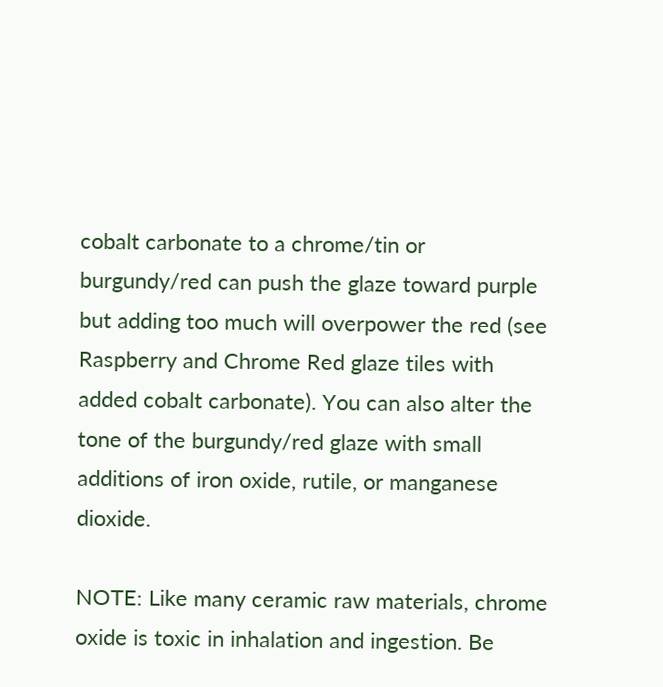cobalt carbonate to a chrome/tin or burgundy/red can push the glaze toward purple but adding too much will overpower the red (see Raspberry and Chrome Red glaze tiles with added cobalt carbonate). You can also alter the tone of the burgundy/red glaze with small additions of iron oxide, rutile, or manganese dioxide.

NOTE: Like many ceramic raw materials, chrome oxide is toxic in inhalation and ingestion. Be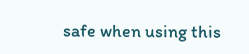safe when using this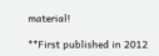material!

**First published in 2012